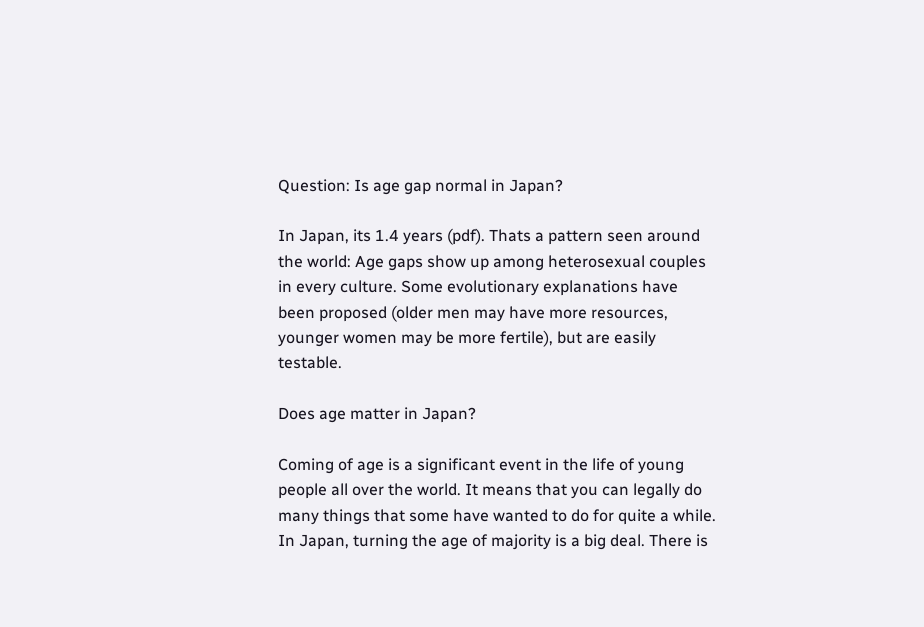Question: Is age gap normal in Japan?

In Japan, its 1.4 years (pdf). Thats a pattern seen around the world: Age gaps show up among heterosexual couples in every culture. Some evolutionary explanations have been proposed (older men may have more resources, younger women may be more fertile), but are easily testable.

Does age matter in Japan?

Coming of age is a significant event in the life of young people all over the world. It means that you can legally do many things that some have wanted to do for quite a while. In Japan, turning the age of majority is a big deal. There is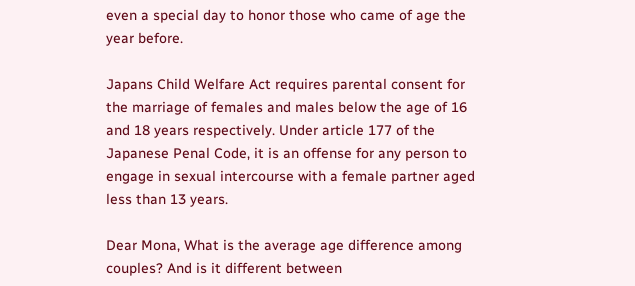even a special day to honor those who came of age the year before.

Japans Child Welfare Act requires parental consent for the marriage of females and males below the age of 16 and 18 years respectively. Under article 177 of the Japanese Penal Code, it is an offense for any person to engage in sexual intercourse with a female partner aged less than 13 years.

Dear Mona, What is the average age difference among couples? And is it different between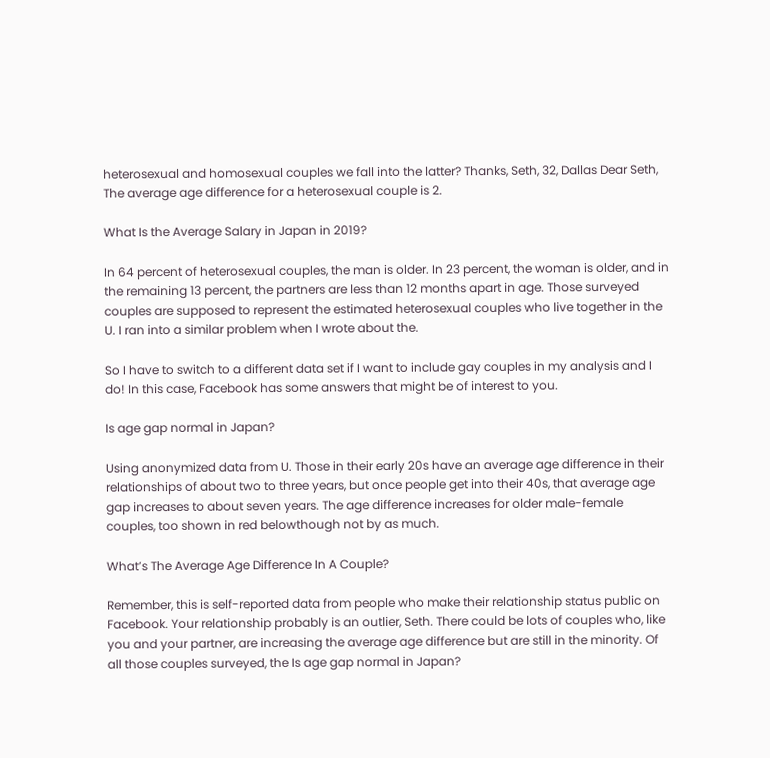heterosexual and homosexual couples we fall into the latter? Thanks, Seth, 32, Dallas Dear Seth, The average age difference for a heterosexual couple is 2.

What Is the Average Salary in Japan in 2019?

In 64 percent of heterosexual couples, the man is older. In 23 percent, the woman is older, and in the remaining 13 percent, the partners are less than 12 months apart in age. Those surveyed couples are supposed to represent the estimated heterosexual couples who live together in the U. I ran into a similar problem when I wrote about the.

So I have to switch to a different data set if I want to include gay couples in my analysis and I do! In this case, Facebook has some answers that might be of interest to you.

Is age gap normal in Japan?

Using anonymized data from U. Those in their early 20s have an average age difference in their relationships of about two to three years, but once people get into their 40s, that average age gap increases to about seven years. The age difference increases for older male-female couples, too shown in red belowthough not by as much.

What’s The Average Age Difference In A Couple?

Remember, this is self-reported data from people who make their relationship status public on Facebook. Your relationship probably is an outlier, Seth. There could be lots of couples who, like you and your partner, are increasing the average age difference but are still in the minority. Of all those couples surveyed, the Is age gap normal in Japan?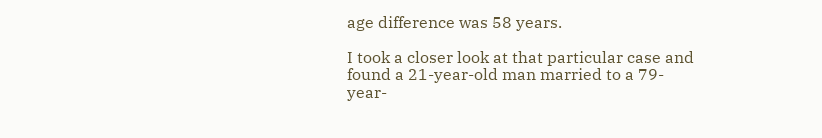age difference was 58 years.

I took a closer look at that particular case and found a 21-year-old man married to a 79-year-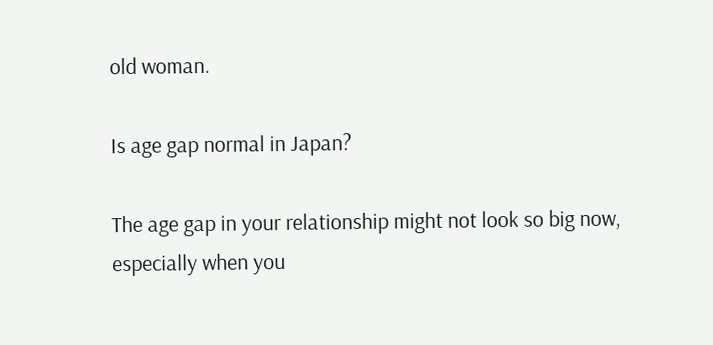old woman.

Is age gap normal in Japan?

The age gap in your relationship might not look so big now, especially when you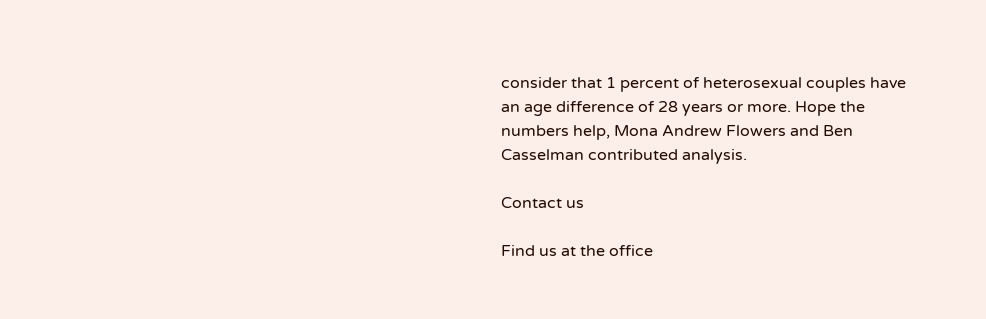consider that 1 percent of heterosexual couples have an age difference of 28 years or more. Hope the numbers help, Mona Andrew Flowers and Ben Casselman contributed analysis.

Contact us

Find us at the office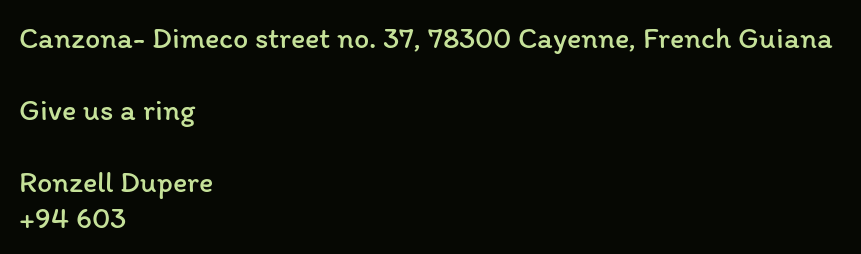Canzona- Dimeco street no. 37, 78300 Cayenne, French Guiana

Give us a ring

Ronzell Dupere
+94 603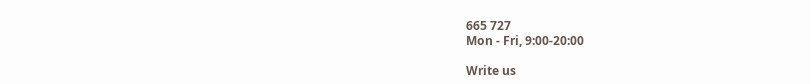665 727
Mon - Fri, 9:00-20:00

Write us